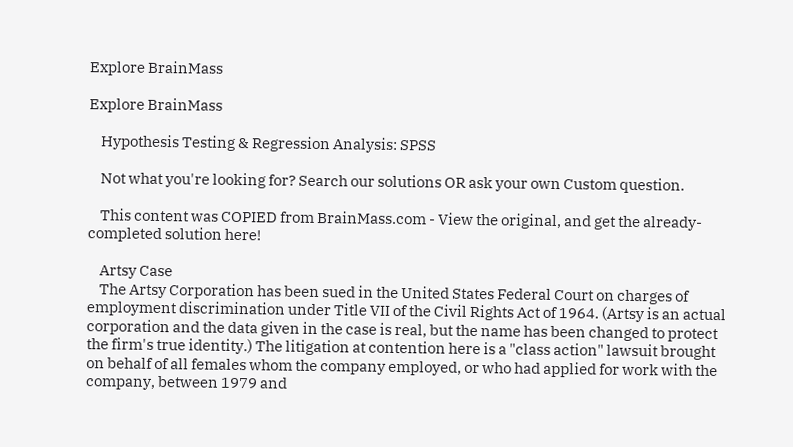Explore BrainMass

Explore BrainMass

    Hypothesis Testing & Regression Analysis: SPSS

    Not what you're looking for? Search our solutions OR ask your own Custom question.

    This content was COPIED from BrainMass.com - View the original, and get the already-completed solution here!

    Artsy Case
    The Artsy Corporation has been sued in the United States Federal Court on charges of employment discrimination under Title VII of the Civil Rights Act of 1964. (Artsy is an actual corporation and the data given in the case is real, but the name has been changed to protect the firm's true identity.) The litigation at contention here is a "class action" lawsuit brought on behalf of all females whom the company employed, or who had applied for work with the company, between 1979 and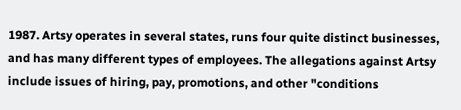1987. Artsy operates in several states, runs four quite distinct businesses, and has many different types of employees. The allegations against Artsy include issues of hiring, pay, promotions, and other "conditions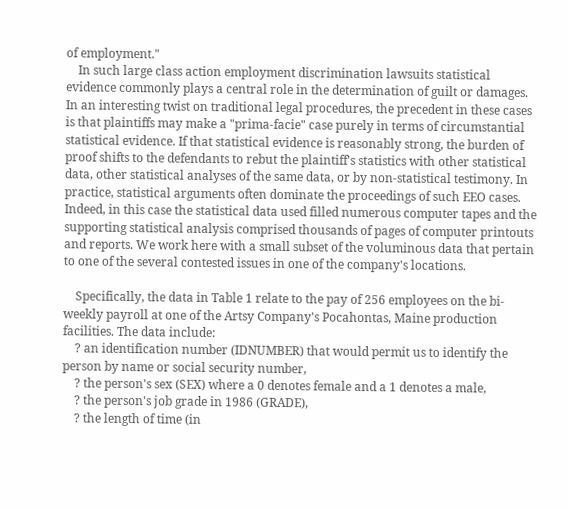of employment."
    In such large class action employment discrimination lawsuits statistical evidence commonly plays a central role in the determination of guilt or damages. In an interesting twist on traditional legal procedures, the precedent in these cases is that plaintiffs may make a "prima-facie" case purely in terms of circumstantial statistical evidence. If that statistical evidence is reasonably strong, the burden of proof shifts to the defendants to rebut the plaintiff's statistics with other statistical data, other statistical analyses of the same data, or by non-statistical testimony. In practice, statistical arguments often dominate the proceedings of such EEO cases. Indeed, in this case the statistical data used filled numerous computer tapes and the supporting statistical analysis comprised thousands of pages of computer printouts and reports. We work here with a small subset of the voluminous data that pertain to one of the several contested issues in one of the company's locations.

    Specifically, the data in Table 1 relate to the pay of 256 employees on the bi-weekly payroll at one of the Artsy Company's Pocahontas, Maine production facilities. The data include:
    ? an identification number (IDNUMBER) that would permit us to identify the person by name or social security number,
    ? the person's sex (SEX) where a 0 denotes female and a 1 denotes a male,
    ? the person's job grade in 1986 (GRADE),
    ? the length of time (in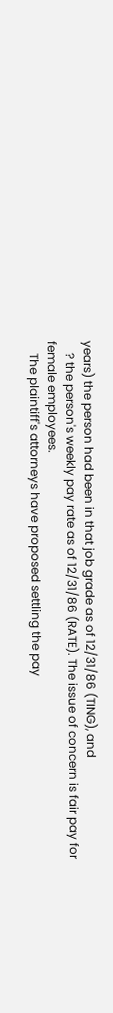years) the person had been in that job grade as of 12/31/86 (TING), and
    ? the person's weekly pay rate as of 12/31/86 (RATE). The issue of concern is fair pay for female employees.
    The plaintiff's attorneys have proposed settling the pay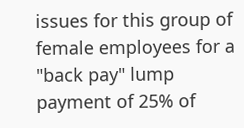issues for this group of female employees for a "back pay" lump payment of 25% of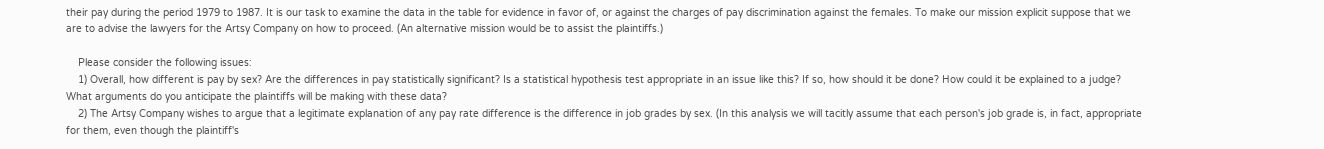their pay during the period 1979 to 1987. It is our task to examine the data in the table for evidence in favor of, or against the charges of pay discrimination against the females. To make our mission explicit suppose that we are to advise the lawyers for the Artsy Company on how to proceed. (An alternative mission would be to assist the plaintiffs.)

    Please consider the following issues:
    1) Overall, how different is pay by sex? Are the differences in pay statistically significant? Is a statistical hypothesis test appropriate in an issue like this? If so, how should it be done? How could it be explained to a judge? What arguments do you anticipate the plaintiffs will be making with these data?
    2) The Artsy Company wishes to argue that a legitimate explanation of any pay rate difference is the difference in job grades by sex. (In this analysis we will tacitly assume that each person's job grade is, in fact, appropriate for them, even though the plaintiff's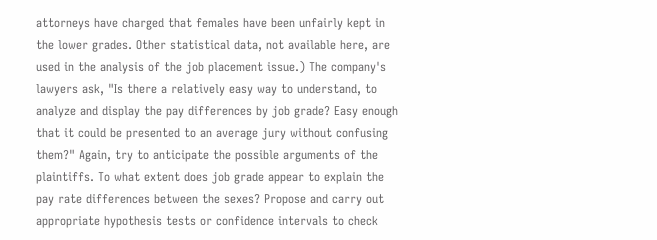attorneys have charged that females have been unfairly kept in the lower grades. Other statistical data, not available here, are used in the analysis of the job placement issue.) The company's lawyers ask, "Is there a relatively easy way to understand, to analyze and display the pay differences by job grade? Easy enough that it could be presented to an average jury without confusing them?" Again, try to anticipate the possible arguments of the plaintiffs. To what extent does job grade appear to explain the pay rate differences between the sexes? Propose and carry out appropriate hypothesis tests or confidence intervals to check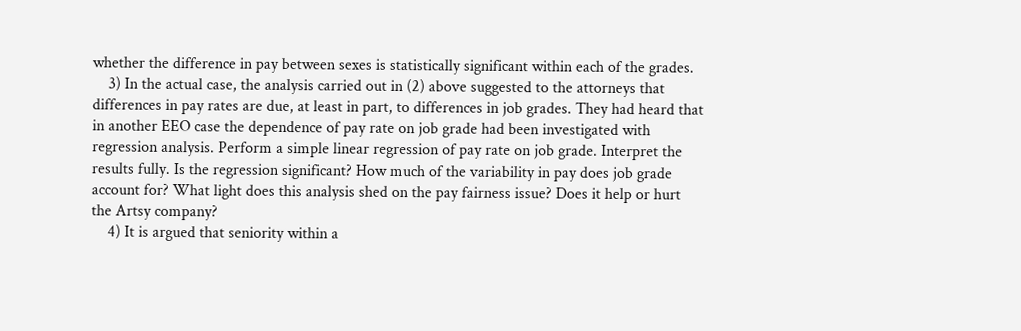whether the difference in pay between sexes is statistically significant within each of the grades.
    3) In the actual case, the analysis carried out in (2) above suggested to the attorneys that differences in pay rates are due, at least in part, to differences in job grades. They had heard that in another EEO case the dependence of pay rate on job grade had been investigated with regression analysis. Perform a simple linear regression of pay rate on job grade. Interpret the results fully. Is the regression significant? How much of the variability in pay does job grade account for? What light does this analysis shed on the pay fairness issue? Does it help or hurt the Artsy company?
    4) It is argued that seniority within a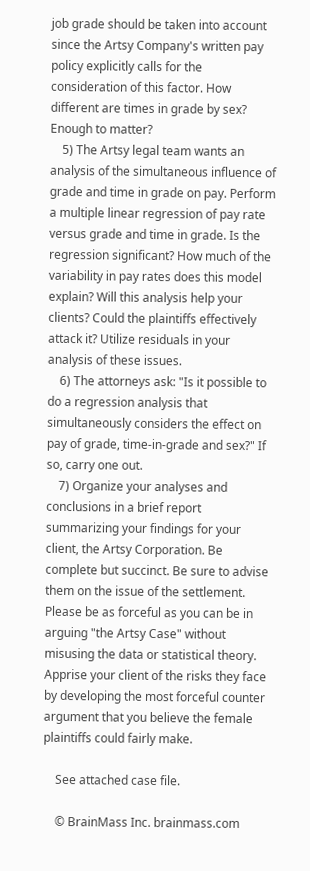job grade should be taken into account since the Artsy Company's written pay policy explicitly calls for the consideration of this factor. How different are times in grade by sex? Enough to matter?
    5) The Artsy legal team wants an analysis of the simultaneous influence of grade and time in grade on pay. Perform a multiple linear regression of pay rate versus grade and time in grade. Is the regression significant? How much of the variability in pay rates does this model explain? Will this analysis help your clients? Could the plaintiffs effectively attack it? Utilize residuals in your analysis of these issues.
    6) The attorneys ask: "Is it possible to do a regression analysis that simultaneously considers the effect on pay of grade, time-in-grade and sex?" If so, carry one out.
    7) Organize your analyses and conclusions in a brief report summarizing your findings for your client, the Artsy Corporation. Be complete but succinct. Be sure to advise them on the issue of the settlement. Please be as forceful as you can be in arguing "the Artsy Case" without misusing the data or statistical theory. Apprise your client of the risks they face by developing the most forceful counter argument that you believe the female plaintiffs could fairly make.

    See attached case file.

    © BrainMass Inc. brainmass.com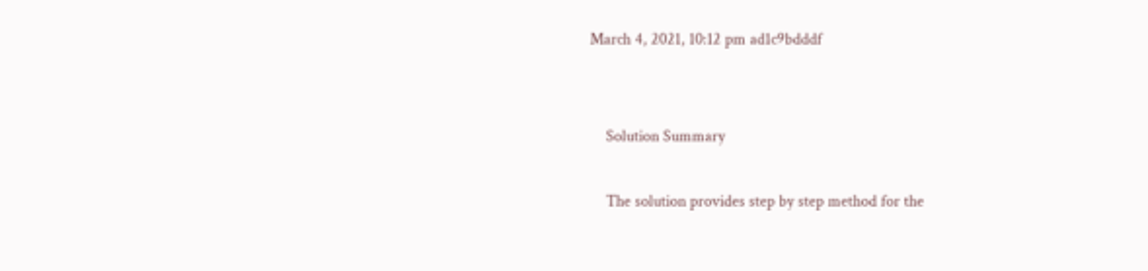March 4, 2021, 10:12 pm ad1c9bdddf


    Solution Summary

    The solution provides step by step method for the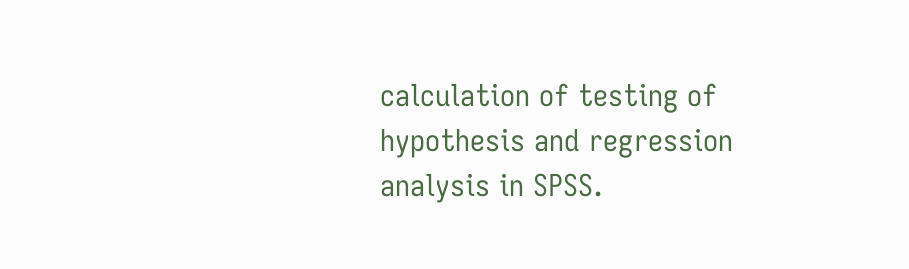calculation of testing of hypothesis and regression analysis in SPSS.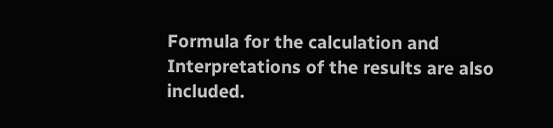Formula for the calculation and Interpretations of the results are also included.